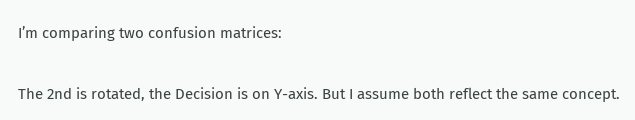I’m comparing two confusion matrices:

The 2nd is rotated, the Decision is on Y-axis. But I assume both reflect the same concept.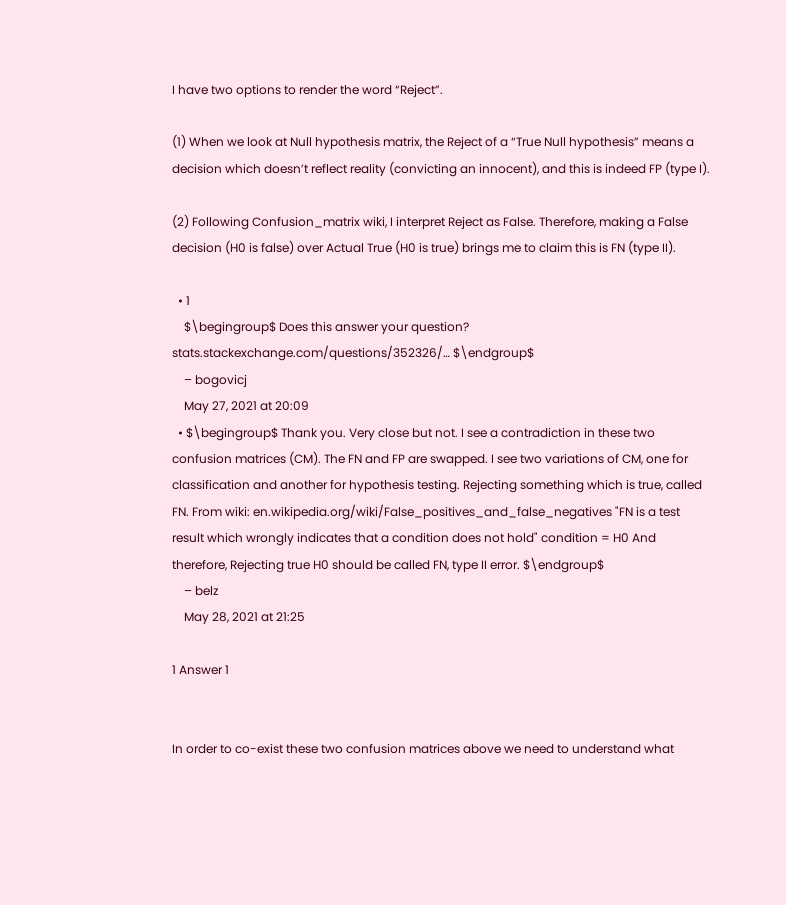I have two options to render the word “Reject”.

(1) When we look at Null hypothesis matrix, the Reject of a “True Null hypothesis” means a decision which doesn’t reflect reality (convicting an innocent), and this is indeed FP (type I).

(2) Following Confusion_matrix wiki, I interpret Reject as False. Therefore, making a False decision (H0 is false) over Actual True (H0 is true) brings me to claim this is FN (type II).

  • 1
    $\begingroup$ Does this answer your question? stats.stackexchange.com/questions/352326/… $\endgroup$
    – bogovicj
    May 27, 2021 at 20:09
  • $\begingroup$ Thank you. Very close but not. I see a contradiction in these two confusion matrices (CM). The FN and FP are swapped. I see two variations of CM, one for classification and another for hypothesis testing. Rejecting something which is true, called FN. From wiki: en.wikipedia.org/wiki/False_positives_and_false_negatives "FN is a test result which wrongly indicates that a condition does not hold" condition = H0 And therefore, Rejecting true H0 should be called FN, type II error. $\endgroup$
    – belz
    May 28, 2021 at 21:25

1 Answer 1


In order to co-exist these two confusion matrices above we need to understand what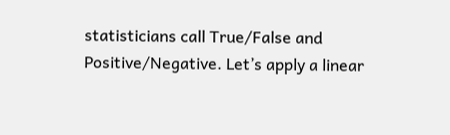statisticians call True/False and Positive/Negative. Let’s apply a linear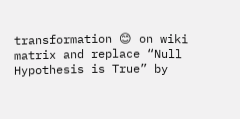transformation 😊 on wiki matrix and replace “Null Hypothesis is True” by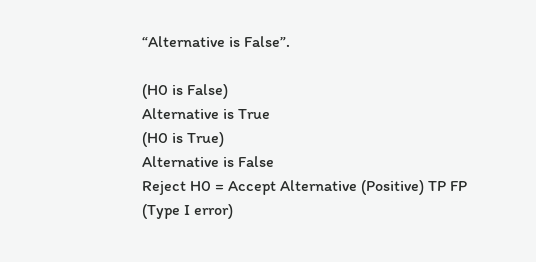“Alternative is False”.

(H0 is False)
Alternative is True
(H0 is True)
Alternative is False
Reject H0 = Accept Alternative (Positive) TP FP (Type I error)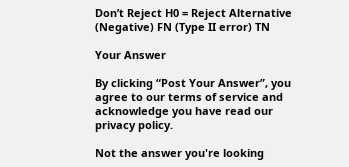Don’t Reject H0 = Reject Alternative (Negative) FN (Type II error) TN

Your Answer

By clicking “Post Your Answer”, you agree to our terms of service and acknowledge you have read our privacy policy.

Not the answer you're looking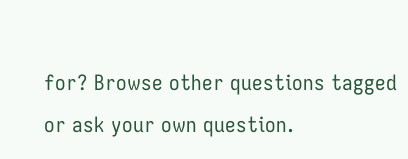for? Browse other questions tagged or ask your own question.